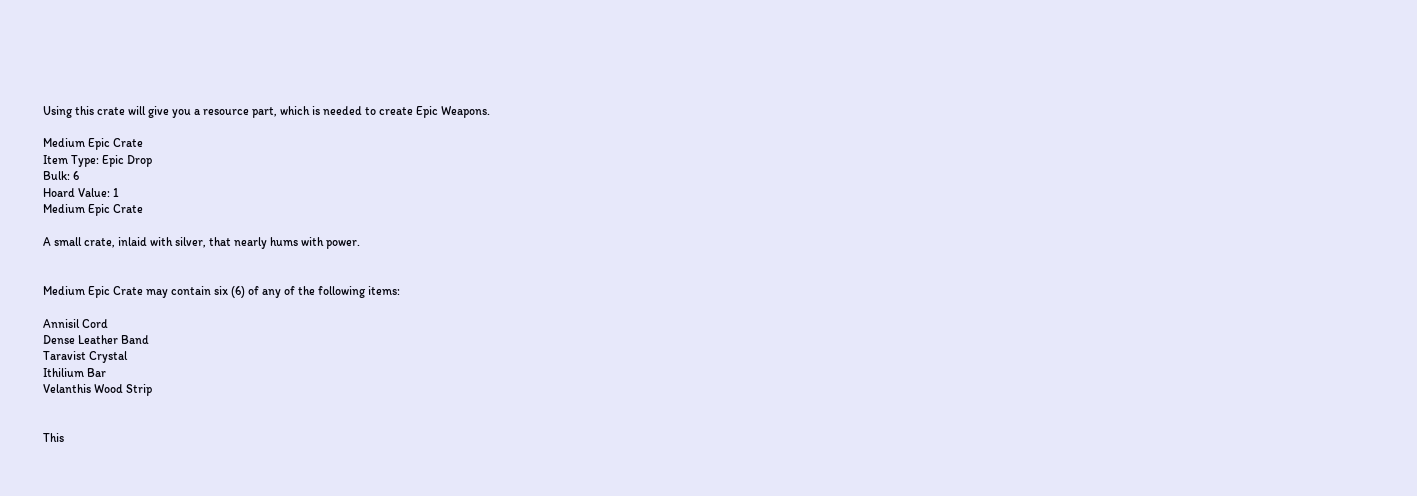Using this crate will give you a resource part, which is needed to create Epic Weapons.

Medium Epic Crate
Item Type: Epic Drop
Bulk: 6
Hoard Value: 1
Medium Epic Crate

A small crate, inlaid with silver, that nearly hums with power.


Medium Epic Crate may contain six (6) of any of the following items:

Annisil Cord
Dense Leather Band
Taravist Crystal
Ithilium Bar
Velanthis Wood Strip


This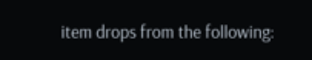item drops from the following: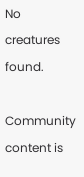No creatures found.

Community content is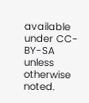available under CC-BY-SA unless otherwise noted.